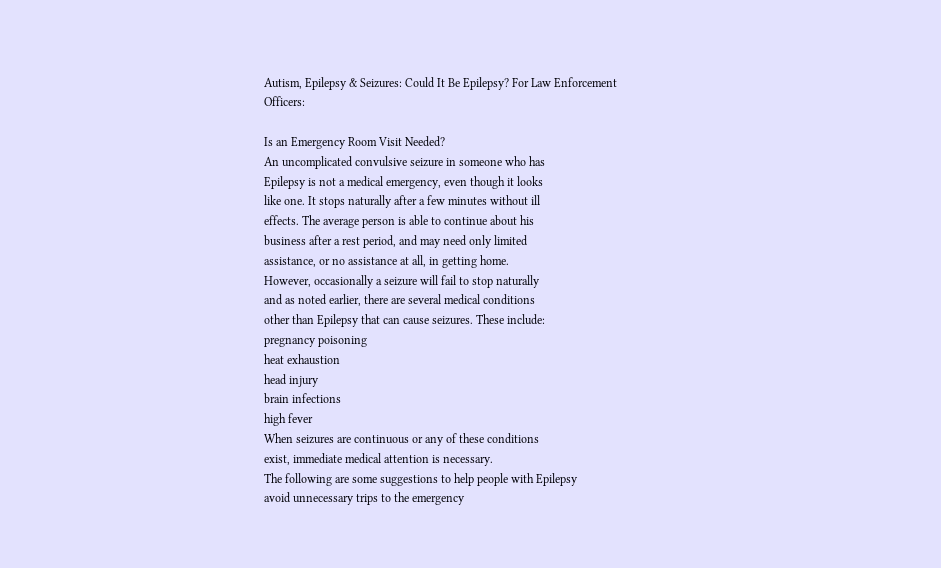Autism, Epilepsy & Seizures: Could It Be Epilepsy? For Law Enforcement Officers:

Is an Emergency Room Visit Needed?
An uncomplicated convulsive seizure in someone who has
Epilepsy is not a medical emergency, even though it looks
like one. It stops naturally after a few minutes without ill
effects. The average person is able to continue about his
business after a rest period, and may need only limited
assistance, or no assistance at all, in getting home.
However, occasionally a seizure will fail to stop naturally
and as noted earlier, there are several medical conditions
other than Epilepsy that can cause seizures. These include:
pregnancy poisoning
heat exhaustion
head injury
brain infections
high fever
When seizures are continuous or any of these conditions
exist, immediate medical attention is necessary.
The following are some suggestions to help people with Epilepsy
avoid unnecessary trips to the emergency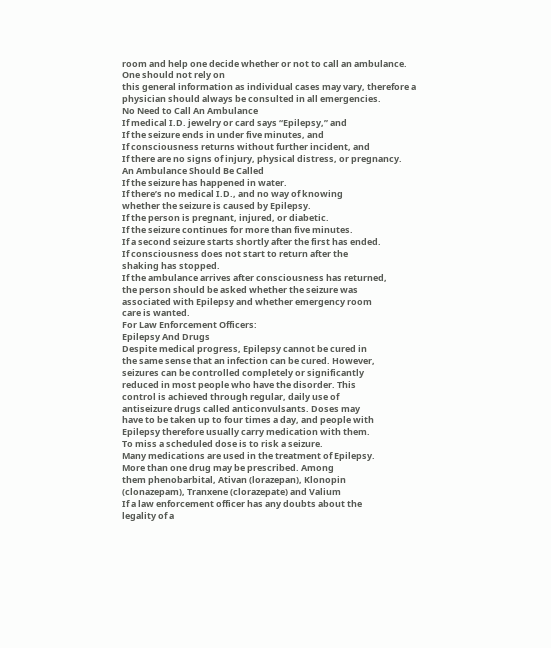room and help one decide whether or not to call an ambulance. One should not rely on
this general information as individual cases may vary, therefore a
physician should always be consulted in all emergencies.
No Need to Call An Ambulance
If medical I.D. jewelry or card says “Epilepsy,” and
If the seizure ends in under five minutes, and
If consciousness returns without further incident, and
If there are no signs of injury, physical distress, or pregnancy.
An Ambulance Should Be Called
If the seizure has happened in water.
If there’s no medical I.D., and no way of knowing
whether the seizure is caused by Epilepsy.
If the person is pregnant, injured, or diabetic.
If the seizure continues for more than five minutes.
If a second seizure starts shortly after the first has ended.
If consciousness does not start to return after the
shaking has stopped.
If the ambulance arrives after consciousness has returned,
the person should be asked whether the seizure was
associated with Epilepsy and whether emergency room
care is wanted.
For Law Enforcement Officers:
Epilepsy And Drugs
Despite medical progress, Epilepsy cannot be cured in
the same sense that an infection can be cured. However,
seizures can be controlled completely or significantly
reduced in most people who have the disorder. This
control is achieved through regular, daily use of
antiseizure drugs called anticonvulsants. Doses may
have to be taken up to four times a day, and people with
Epilepsy therefore usually carry medication with them.
To miss a scheduled dose is to risk a seizure.
Many medications are used in the treatment of Epilepsy.
More than one drug may be prescribed. Among
them phenobarbital, Ativan (lorazepan), Klonopin
(clonazepam), Tranxene (clorazepate) and Valium
If a law enforcement officer has any doubts about the
legality of a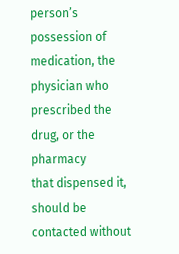person’s possession of medication, the
physician who prescribed the drug, or the pharmacy
that dispensed it, should be contacted without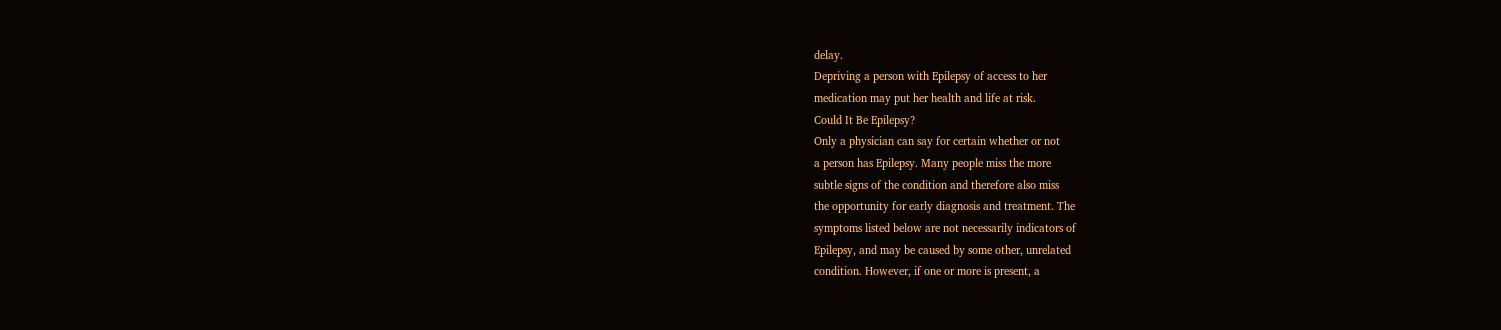delay.
Depriving a person with Epilepsy of access to her
medication may put her health and life at risk.
Could It Be Epilepsy?
Only a physician can say for certain whether or not
a person has Epilepsy. Many people miss the more
subtle signs of the condition and therefore also miss
the opportunity for early diagnosis and treatment. The
symptoms listed below are not necessarily indicators of
Epilepsy, and may be caused by some other, unrelated
condition. However, if one or more is present, a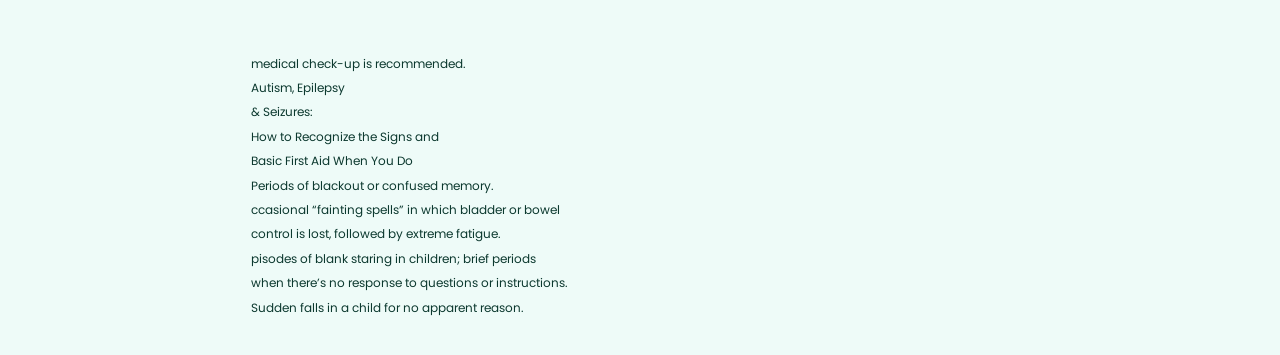medical check-up is recommended.
Autism, Epilepsy
& Seizures:
How to Recognize the Signs and
Basic First Aid When You Do
Periods of blackout or confused memory.
ccasional “fainting spells” in which bladder or bowel
control is lost, followed by extreme fatigue.
pisodes of blank staring in children; brief periods
when there’s no response to questions or instructions.
Sudden falls in a child for no apparent reason.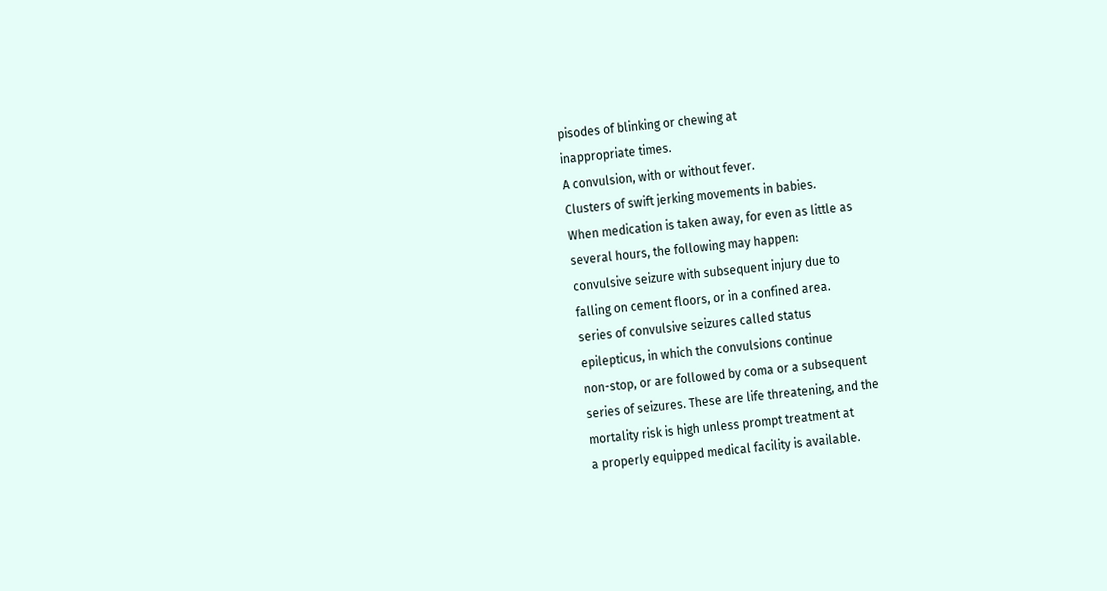pisodes of blinking or chewing at
inappropriate times.
A convulsion, with or without fever.
Clusters of swift jerking movements in babies.
When medication is taken away, for even as little as
several hours, the following may happen:
convulsive seizure with subsequent injury due to
falling on cement floors, or in a confined area.
series of convulsive seizures called status
epilepticus, in which the convulsions continue
non-stop, or are followed by coma or a subsequent
series of seizures. These are life threatening, and the
mortality risk is high unless prompt treatment at
a properly equipped medical facility is available.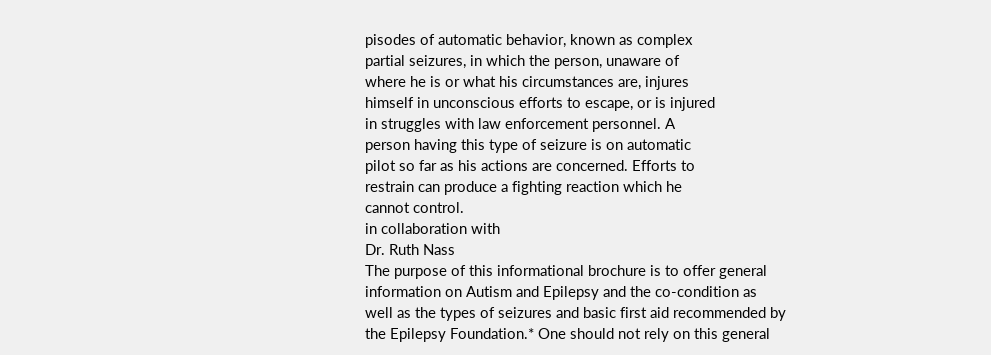pisodes of automatic behavior, known as complex
partial seizures, in which the person, unaware of
where he is or what his circumstances are, injures
himself in unconscious efforts to escape, or is injured
in struggles with law enforcement personnel. A
person having this type of seizure is on automatic
pilot so far as his actions are concerned. Efforts to
restrain can produce a fighting reaction which he
cannot control.
in collaboration with
Dr. Ruth Nass
The purpose of this informational brochure is to offer general
information on Autism and Epilepsy and the co-condition as
well as the types of seizures and basic first aid recommended by
the Epilepsy Foundation.* One should not rely on this general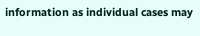information as individual cases may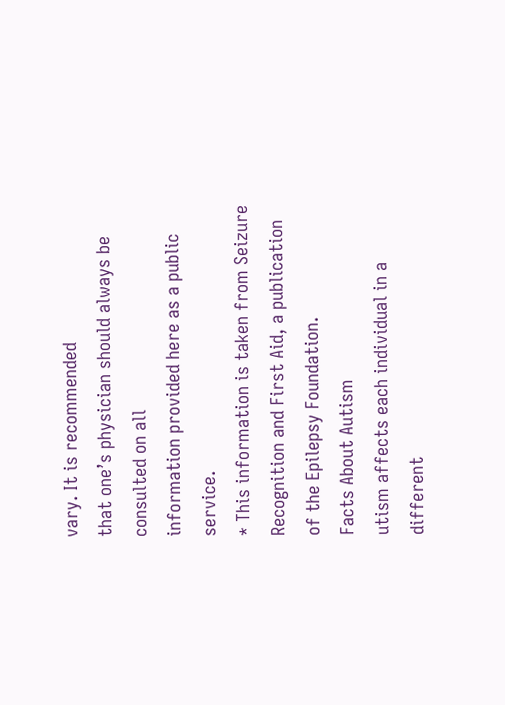vary. It is recommended
that one’s physician should always be consulted on all
information provided here as a public service.
* This information is taken from Seizure Recognition and First Aid, a publication
of the Epilepsy Foundation.
Facts About Autism
utism affects each individual in a different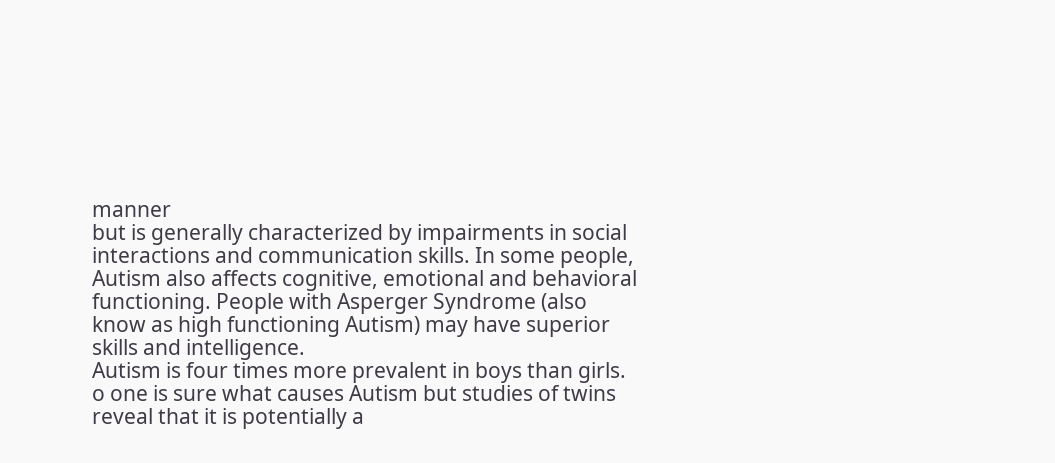manner
but is generally characterized by impairments in social
interactions and communication skills. In some people,
Autism also affects cognitive, emotional and behavioral
functioning. People with Asperger Syndrome (also
know as high functioning Autism) may have superior
skills and intelligence.
Autism is four times more prevalent in boys than girls.
o one is sure what causes Autism but studies of twins
reveal that it is potentially a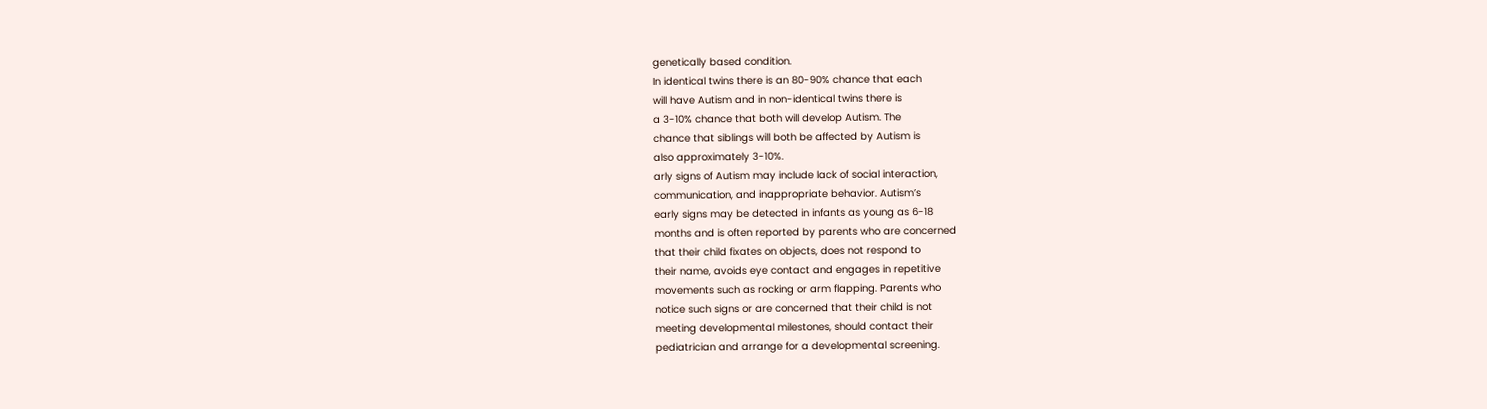genetically based condition.
In identical twins there is an 80-90% chance that each
will have Autism and in non-identical twins there is
a 3-10% chance that both will develop Autism. The
chance that siblings will both be affected by Autism is
also approximately 3-10%.
arly signs of Autism may include lack of social interaction,
communication, and inappropriate behavior. Autism’s
early signs may be detected in infants as young as 6-18
months and is often reported by parents who are concerned
that their child fixates on objects, does not respond to
their name, avoids eye contact and engages in repetitive
movements such as rocking or arm flapping. Parents who
notice such signs or are concerned that their child is not
meeting developmental milestones, should contact their
pediatrician and arrange for a developmental screening.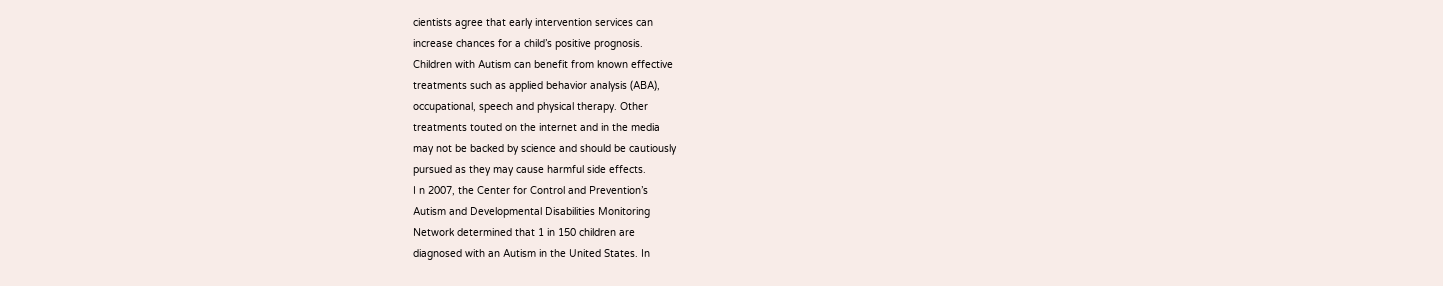cientists agree that early intervention services can
increase chances for a child’s positive prognosis.
Children with Autism can benefit from known effective
treatments such as applied behavior analysis (ABA),
occupational, speech and physical therapy. Other
treatments touted on the internet and in the media
may not be backed by science and should be cautiously
pursued as they may cause harmful side effects.
I n 2007, the Center for Control and Prevention’s
Autism and Developmental Disabilities Monitoring
Network determined that 1 in 150 children are
diagnosed with an Autism in the United States. In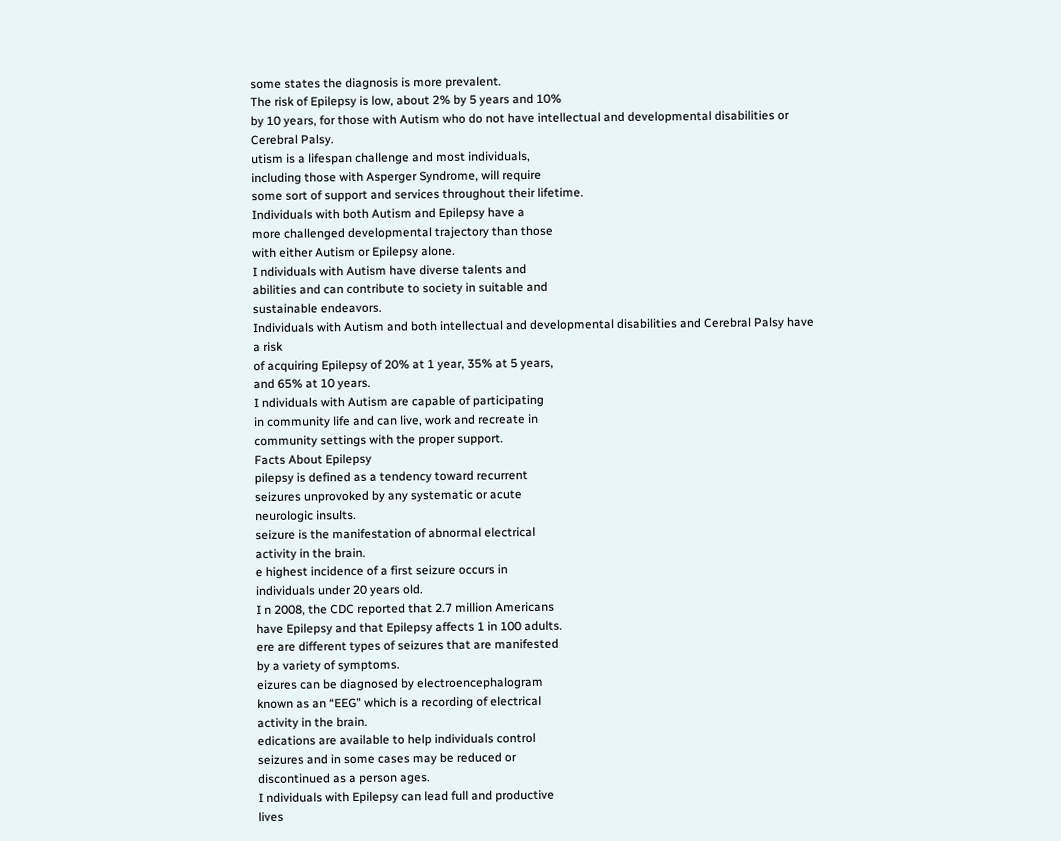some states the diagnosis is more prevalent.
The risk of Epilepsy is low, about 2% by 5 years and 10%
by 10 years, for those with Autism who do not have intellectual and developmental disabilities or Cerebral Palsy.
utism is a lifespan challenge and most individuals,
including those with Asperger Syndrome, will require
some sort of support and services throughout their lifetime.
Individuals with both Autism and Epilepsy have a
more challenged developmental trajectory than those
with either Autism or Epilepsy alone.
I ndividuals with Autism have diverse talents and
abilities and can contribute to society in suitable and
sustainable endeavors.
Individuals with Autism and both intellectual and developmental disabilities and Cerebral Palsy have a risk
of acquiring Epilepsy of 20% at 1 year, 35% at 5 years,
and 65% at 10 years.
I ndividuals with Autism are capable of participating
in community life and can live, work and recreate in
community settings with the proper support.
Facts About Epilepsy
pilepsy is defined as a tendency toward recurrent
seizures unprovoked by any systematic or acute
neurologic insults.
seizure is the manifestation of abnormal electrical
activity in the brain.
e highest incidence of a first seizure occurs in
individuals under 20 years old.
I n 2008, the CDC reported that 2.7 million Americans
have Epilepsy and that Epilepsy affects 1 in 100 adults.
ere are different types of seizures that are manifested
by a variety of symptoms.
eizures can be diagnosed by electroencephalogram
known as an “EEG” which is a recording of electrical
activity in the brain.
edications are available to help individuals control
seizures and in some cases may be reduced or
discontinued as a person ages.
I ndividuals with Epilepsy can lead full and productive
lives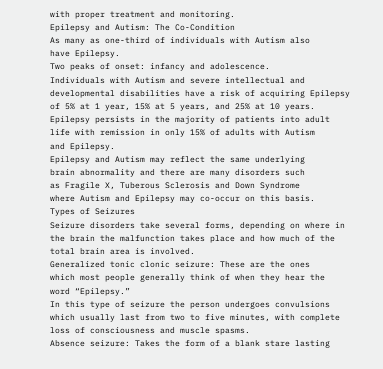with proper treatment and monitoring.
Epilepsy and Autism: The Co-Condition
As many as one-third of individuals with Autism also
have Epilepsy.
Two peaks of onset: infancy and adolescence.
Individuals with Autism and severe intellectual and
developmental disabilities have a risk of acquiring Epilepsy
of 5% at 1 year, 15% at 5 years, and 25% at 10 years.
Epilepsy persists in the majority of patients into adult
life with remission in only 15% of adults with Autism
and Epilepsy.
Epilepsy and Autism may reflect the same underlying
brain abnormality and there are many disorders such
as Fragile X, Tuberous Sclerosis and Down Syndrome
where Autism and Epilepsy may co-occur on this basis.
Types of Seizures
Seizure disorders take several forms, depending on where in
the brain the malfunction takes place and how much of the
total brain area is involved.
Generalized tonic clonic seizure: These are the ones
which most people generally think of when they hear the
word “Epilepsy.”
In this type of seizure the person undergoes convulsions
which usually last from two to five minutes, with complete
loss of consciousness and muscle spasms.
Absence seizure: Takes the form of a blank stare lasting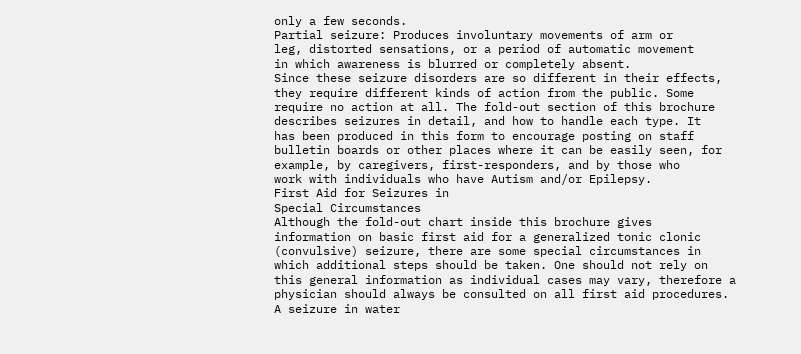only a few seconds.
Partial seizure: Produces involuntary movements of arm or
leg, distorted sensations, or a period of automatic movement
in which awareness is blurred or completely absent.
Since these seizure disorders are so different in their effects,
they require different kinds of action from the public. Some
require no action at all. The fold-out section of this brochure
describes seizures in detail, and how to handle each type. It
has been produced in this form to encourage posting on staff
bulletin boards or other places where it can be easily seen, for
example, by caregivers, first-responders, and by those who
work with individuals who have Autism and/or Epilepsy.
First Aid for Seizures in
Special Circumstances
Although the fold-out chart inside this brochure gives
information on basic first aid for a generalized tonic clonic
(convulsive) seizure, there are some special circumstances in
which additional steps should be taken. One should not rely on
this general information as individual cases may vary, therefore a
physician should always be consulted on all first aid procedures.
A seizure in water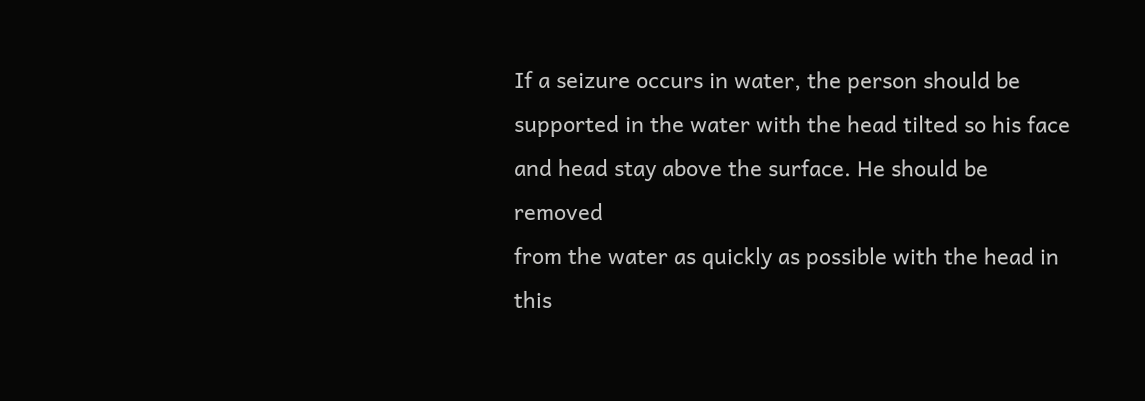If a seizure occurs in water, the person should be
supported in the water with the head tilted so his face
and head stay above the surface. He should be removed
from the water as quickly as possible with the head in
this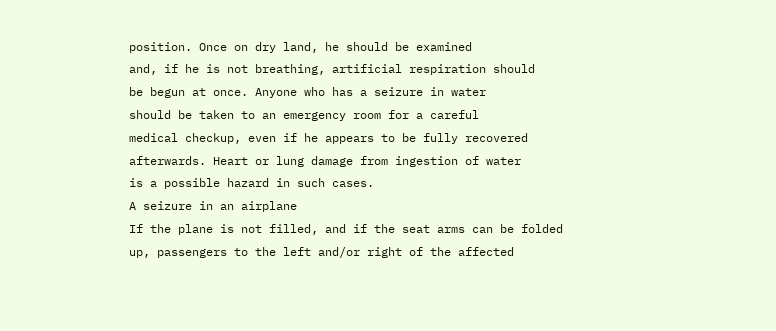position. Once on dry land, he should be examined
and, if he is not breathing, artificial respiration should
be begun at once. Anyone who has a seizure in water
should be taken to an emergency room for a careful
medical checkup, even if he appears to be fully recovered
afterwards. Heart or lung damage from ingestion of water
is a possible hazard in such cases.
A seizure in an airplane
If the plane is not filled, and if the seat arms can be folded
up, passengers to the left and/or right of the affected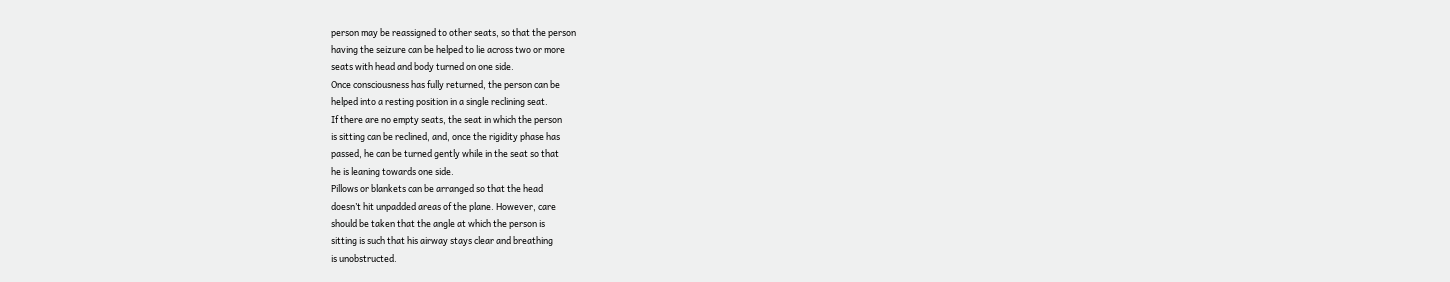person may be reassigned to other seats, so that the person
having the seizure can be helped to lie across two or more
seats with head and body turned on one side.
Once consciousness has fully returned, the person can be
helped into a resting position in a single reclining seat.
If there are no empty seats, the seat in which the person
is sitting can be reclined, and, once the rigidity phase has
passed, he can be turned gently while in the seat so that
he is leaning towards one side.
Pillows or blankets can be arranged so that the head
doesn’t hit unpadded areas of the plane. However, care
should be taken that the angle at which the person is
sitting is such that his airway stays clear and breathing
is unobstructed.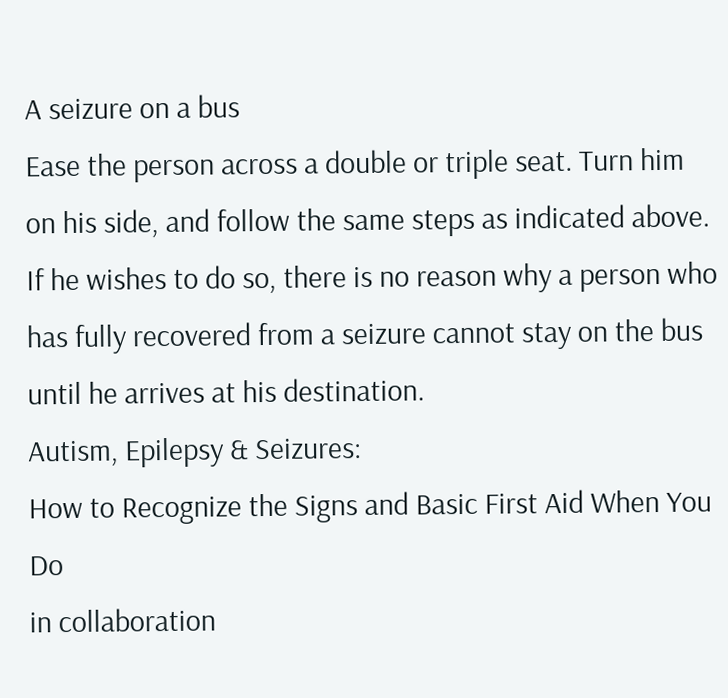A seizure on a bus
Ease the person across a double or triple seat. Turn him
on his side, and follow the same steps as indicated above.
If he wishes to do so, there is no reason why a person who
has fully recovered from a seizure cannot stay on the bus
until he arrives at his destination.
Autism, Epilepsy & Seizures:
How to Recognize the Signs and Basic First Aid When You Do
in collaboration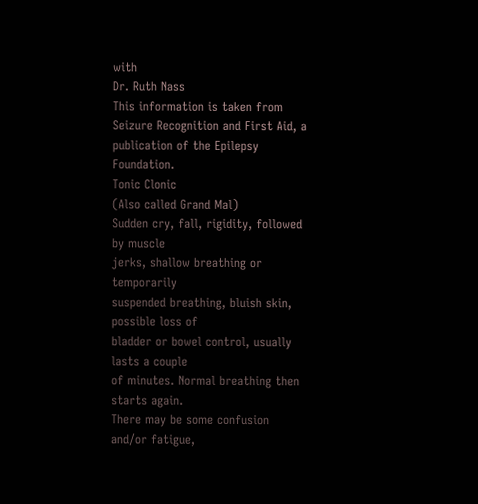with
Dr. Ruth Nass
This information is taken from Seizure Recognition and First Aid, a publication of the Epilepsy Foundation.
Tonic Clonic
(Also called Grand Mal)
Sudden cry, fall, rigidity, followed by muscle
jerks, shallow breathing or temporarily
suspended breathing, bluish skin, possible loss of
bladder or bowel control, usually lasts a couple
of minutes. Normal breathing then starts again.
There may be some confusion and/or fatigue,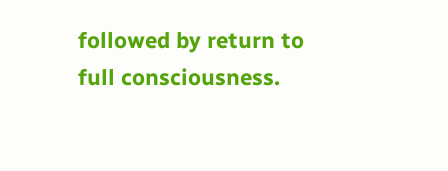followed by return to full consciousness.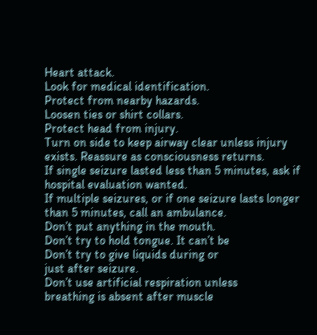Heart attack.
Look for medical identification.
Protect from nearby hazards.
Loosen ties or shirt collars.
Protect head from injury.
Turn on side to keep airway clear unless injury
exists. Reassure as consciousness returns.
If single seizure lasted less than 5 minutes, ask if
hospital evaluation wanted.
If multiple seizures, or if one seizure lasts longer
than 5 minutes, call an ambulance.
Don’t put anything in the mouth.
Don’t try to hold tongue. It can’t be
Don’t try to give liquids during or
just after seizure.
Don’t use artificial respiration unless
breathing is absent after muscle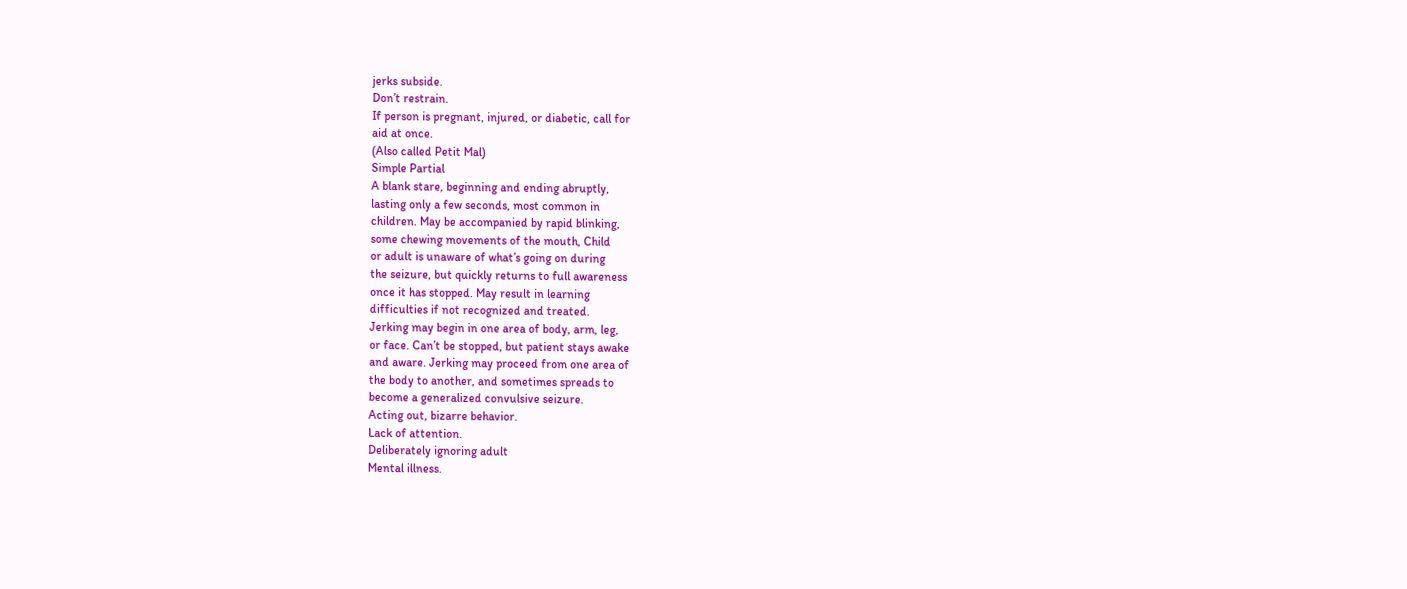jerks subside.
Don’t restrain.
If person is pregnant, injured, or diabetic, call for
aid at once.
(Also called Petit Mal)
Simple Partial
A blank stare, beginning and ending abruptly,
lasting only a few seconds, most common in
children. May be accompanied by rapid blinking,
some chewing movements of the mouth, Child
or adult is unaware of what’s going on during
the seizure, but quickly returns to full awareness
once it has stopped. May result in learning
difficulties if not recognized and treated.
Jerking may begin in one area of body, arm, leg,
or face. Can’t be stopped, but patient stays awake
and aware. Jerking may proceed from one area of
the body to another, and sometimes spreads to
become a generalized convulsive seizure.
Acting out, bizarre behavior.
Lack of attention.
Deliberately ignoring adult
Mental illness.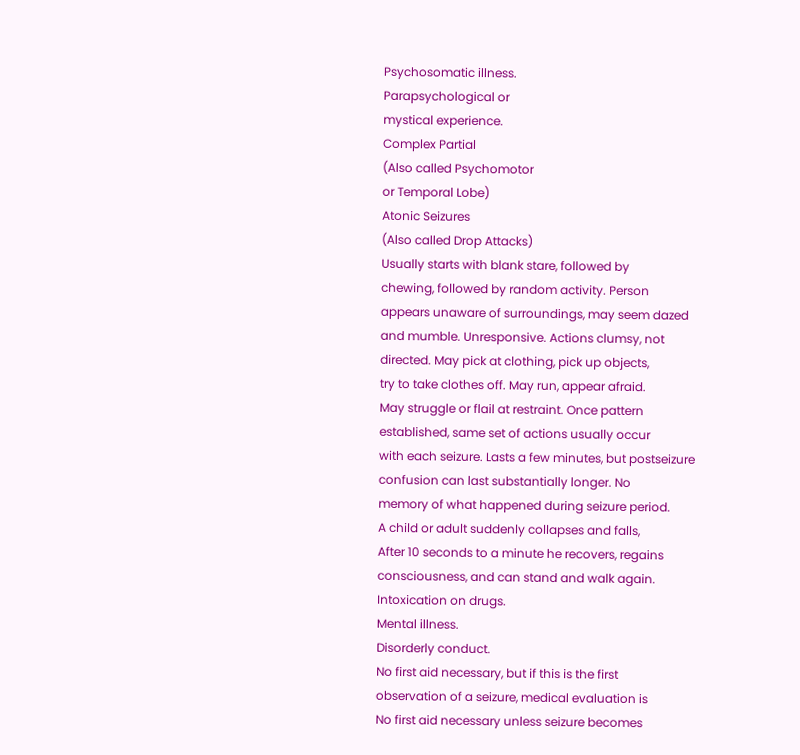Psychosomatic illness.
Parapsychological or
mystical experience.
Complex Partial
(Also called Psychomotor
or Temporal Lobe)
Atonic Seizures
(Also called Drop Attacks)
Usually starts with blank stare, followed by
chewing, followed by random activity. Person
appears unaware of surroundings, may seem dazed
and mumble. Unresponsive. Actions clumsy, not
directed. May pick at clothing, pick up objects,
try to take clothes off. May run, appear afraid.
May struggle or flail at restraint. Once pattern
established, same set of actions usually occur
with each seizure. Lasts a few minutes, but postseizure confusion can last substantially longer. No
memory of what happened during seizure period.
A child or adult suddenly collapses and falls,
After 10 seconds to a minute he recovers, regains
consciousness, and can stand and walk again.
Intoxication on drugs.
Mental illness.
Disorderly conduct.
No first aid necessary, but if this is the first
observation of a seizure, medical evaluation is
No first aid necessary unless seizure becomes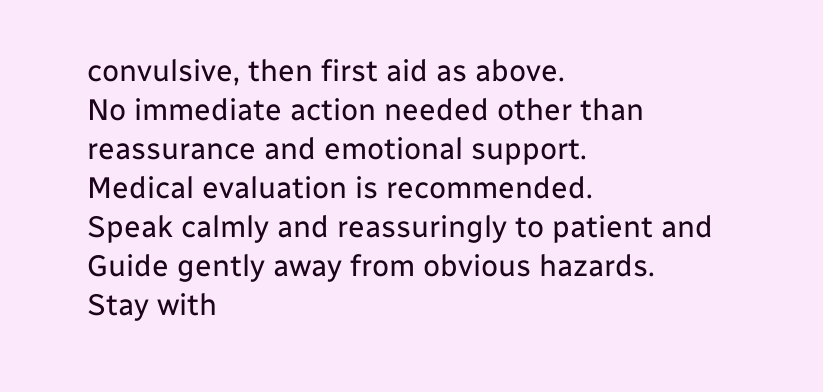convulsive, then first aid as above.
No immediate action needed other than
reassurance and emotional support.
Medical evaluation is recommended.
Speak calmly and reassuringly to patient and
Guide gently away from obvious hazards.
Stay with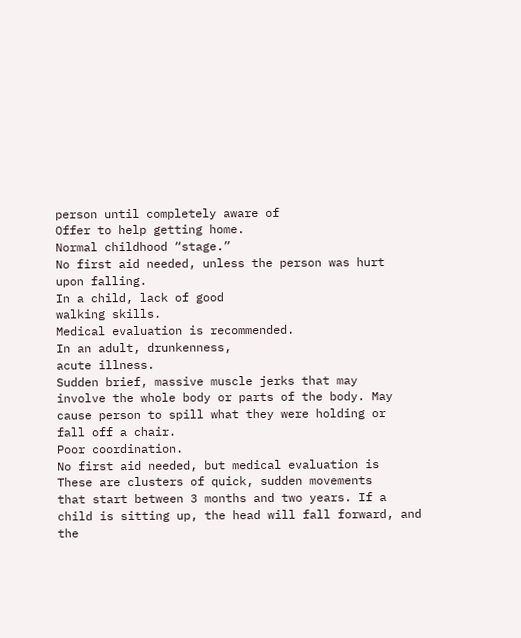person until completely aware of
Offer to help getting home.
Normal childhood “stage.”
No first aid needed, unless the person was hurt
upon falling.
In a child, lack of good
walking skills.
Medical evaluation is recommended.
In an adult, drunkenness,
acute illness.
Sudden brief, massive muscle jerks that may
involve the whole body or parts of the body. May
cause person to spill what they were holding or
fall off a chair.
Poor coordination.
No first aid needed, but medical evaluation is
These are clusters of quick, sudden movements
that start between 3 months and two years. If a
child is sitting up, the head will fall forward, and
the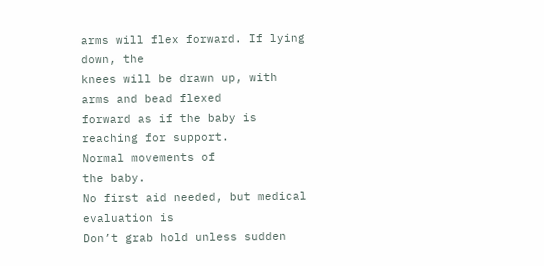arms will flex forward. If lying down, the
knees will be drawn up, with arms and bead flexed
forward as if the baby is reaching for support.
Normal movements of
the baby.
No first aid needed, but medical evaluation is
Don’t grab hold unless sudden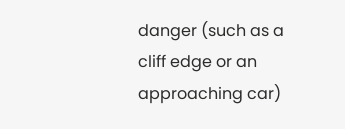danger (such as a cliff edge or an
approaching car)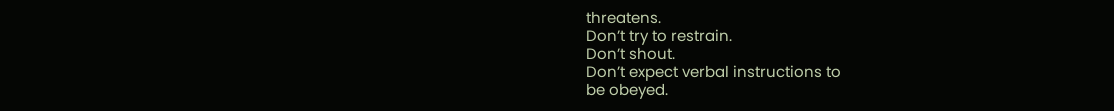threatens.
Don’t try to restrain.
Don’t shout.
Don’t expect verbal instructions to
be obeyed.